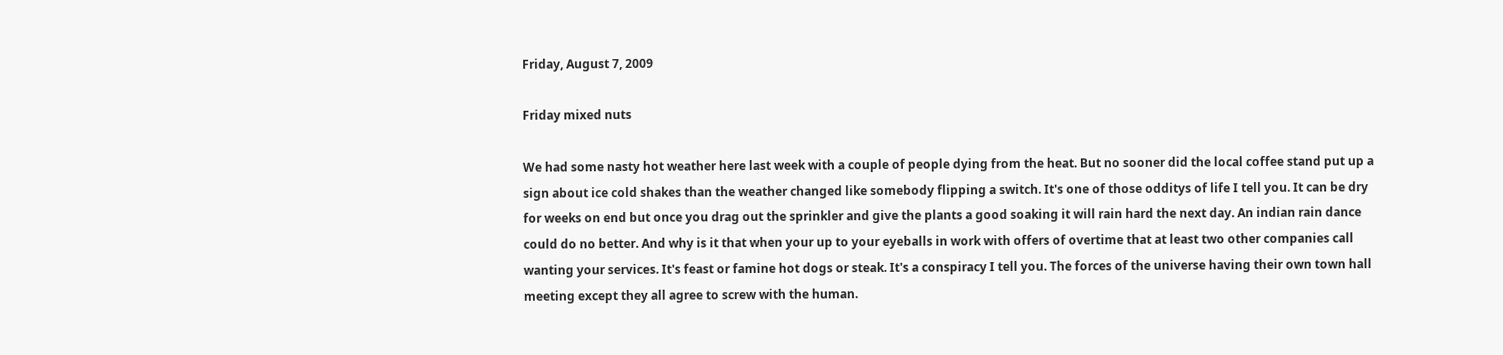Friday, August 7, 2009

Friday mixed nuts

We had some nasty hot weather here last week with a couple of people dying from the heat. But no sooner did the local coffee stand put up a sign about ice cold shakes than the weather changed like somebody flipping a switch. It's one of those odditys of life I tell you. It can be dry for weeks on end but once you drag out the sprinkler and give the plants a good soaking it will rain hard the next day. An indian rain dance could do no better. And why is it that when your up to your eyeballs in work with offers of overtime that at least two other companies call wanting your services. It's feast or famine hot dogs or steak. It's a conspiracy I tell you. The forces of the universe having their own town hall meeting except they all agree to screw with the human.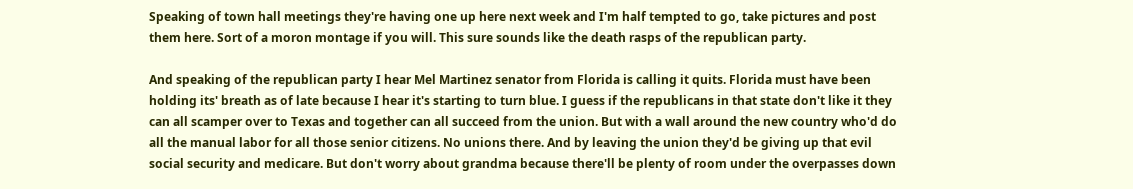Speaking of town hall meetings they're having one up here next week and I'm half tempted to go, take pictures and post them here. Sort of a moron montage if you will. This sure sounds like the death rasps of the republican party.

And speaking of the republican party I hear Mel Martinez senator from Florida is calling it quits. Florida must have been holding its' breath as of late because I hear it's starting to turn blue. I guess if the republicans in that state don't like it they can all scamper over to Texas and together can all succeed from the union. But with a wall around the new country who'd do all the manual labor for all those senior citizens. No unions there. And by leaving the union they'd be giving up that evil social security and medicare. But don't worry about grandma because there'll be plenty of room under the overpasses down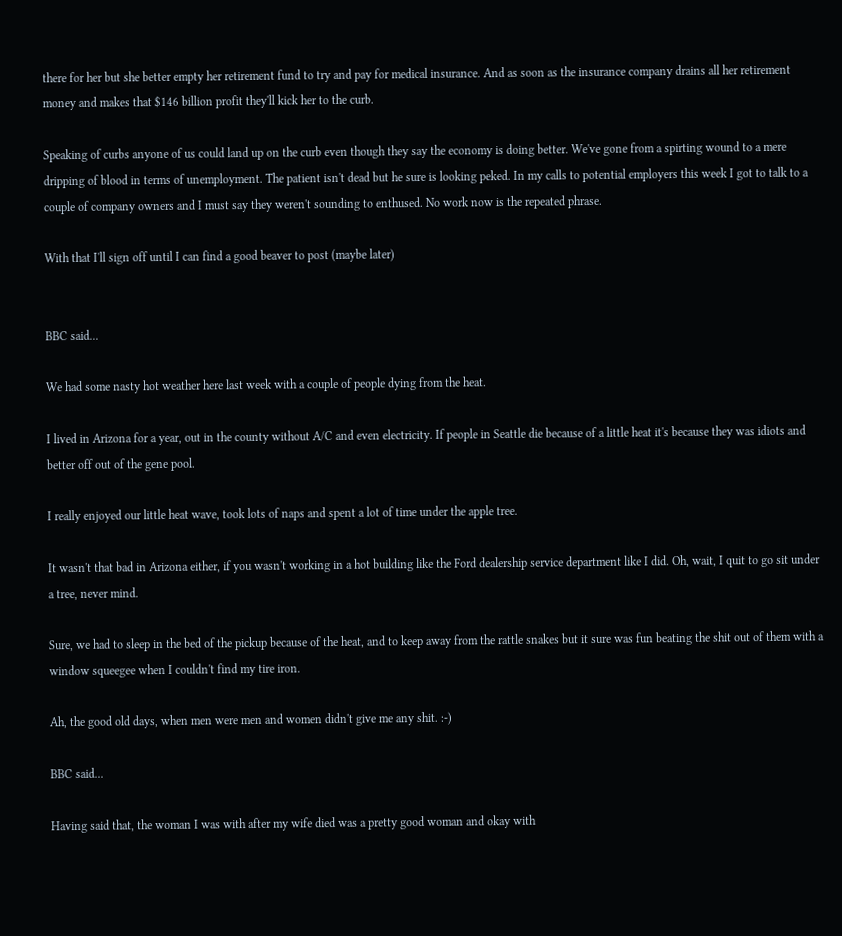there for her but she better empty her retirement fund to try and pay for medical insurance. And as soon as the insurance company drains all her retirement money and makes that $146 billion profit they'll kick her to the curb.

Speaking of curbs anyone of us could land up on the curb even though they say the economy is doing better. We've gone from a spirting wound to a mere dripping of blood in terms of unemployment. The patient isn't dead but he sure is looking peked. In my calls to potential employers this week I got to talk to a couple of company owners and I must say they weren't sounding to enthused. No work now is the repeated phrase.

With that I'll sign off until I can find a good beaver to post (maybe later)


BBC said...

We had some nasty hot weather here last week with a couple of people dying from the heat.

I lived in Arizona for a year, out in the county without A/C and even electricity. If people in Seattle die because of a little heat it's because they was idiots and better off out of the gene pool.

I really enjoyed our little heat wave, took lots of naps and spent a lot of time under the apple tree.

It wasn't that bad in Arizona either, if you wasn't working in a hot building like the Ford dealership service department like I did. Oh, wait, I quit to go sit under a tree, never mind.

Sure, we had to sleep in the bed of the pickup because of the heat, and to keep away from the rattle snakes but it sure was fun beating the shit out of them with a window squeegee when I couldn't find my tire iron.

Ah, the good old days, when men were men and women didn't give me any shit. :-)

BBC said...

Having said that, the woman I was with after my wife died was a pretty good woman and okay with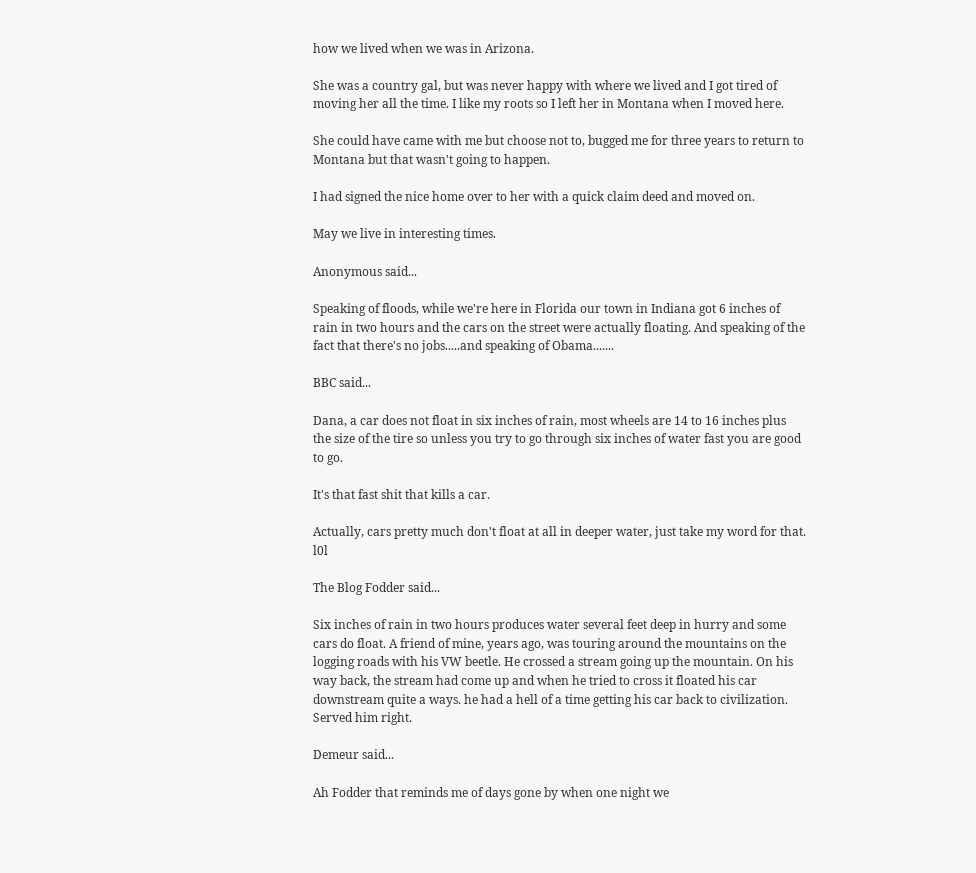how we lived when we was in Arizona.

She was a country gal, but was never happy with where we lived and I got tired of moving her all the time. I like my roots so I left her in Montana when I moved here.

She could have came with me but choose not to, bugged me for three years to return to Montana but that wasn't going to happen.

I had signed the nice home over to her with a quick claim deed and moved on.

May we live in interesting times.

Anonymous said...

Speaking of floods, while we're here in Florida our town in Indiana got 6 inches of rain in two hours and the cars on the street were actually floating. And speaking of the fact that there's no jobs.....and speaking of Obama.......

BBC said...

Dana, a car does not float in six inches of rain, most wheels are 14 to 16 inches plus the size of the tire so unless you try to go through six inches of water fast you are good to go.

It's that fast shit that kills a car.

Actually, cars pretty much don't float at all in deeper water, just take my word for that. l0l

The Blog Fodder said...

Six inches of rain in two hours produces water several feet deep in hurry and some cars do float. A friend of mine, years ago, was touring around the mountains on the logging roads with his VW beetle. He crossed a stream going up the mountain. On his way back, the stream had come up and when he tried to cross it floated his car downstream quite a ways. he had a hell of a time getting his car back to civilization. Served him right.

Demeur said...

Ah Fodder that reminds me of days gone by when one night we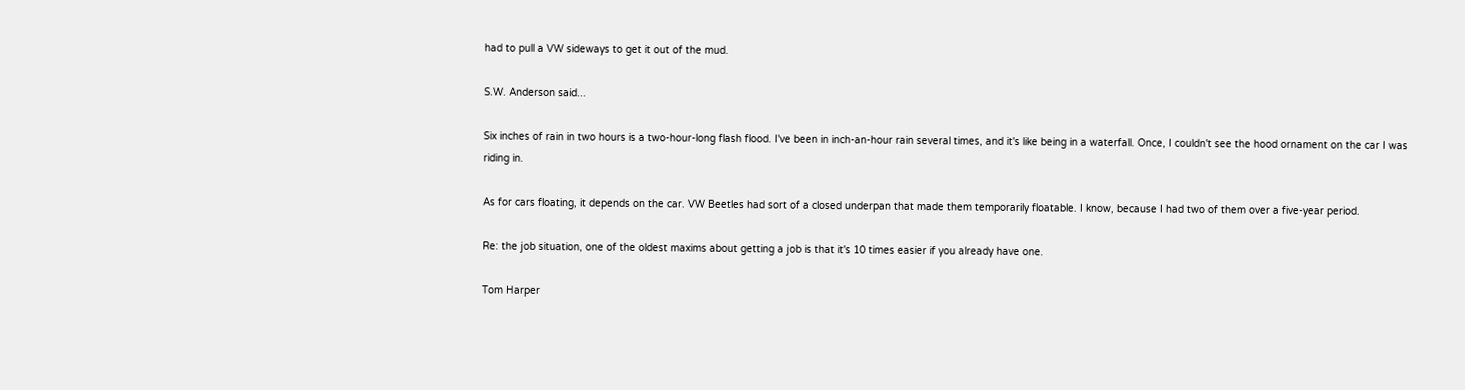had to pull a VW sideways to get it out of the mud.

S.W. Anderson said...

Six inches of rain in two hours is a two-hour-long flash flood. I've been in inch-an-hour rain several times, and it's like being in a waterfall. Once, I couldn't see the hood ornament on the car I was riding in.

As for cars floating, it depends on the car. VW Beetles had sort of a closed underpan that made them temporarily floatable. I know, because I had two of them over a five-year period.

Re: the job situation, one of the oldest maxims about getting a job is that it's 10 times easier if you already have one.

Tom Harper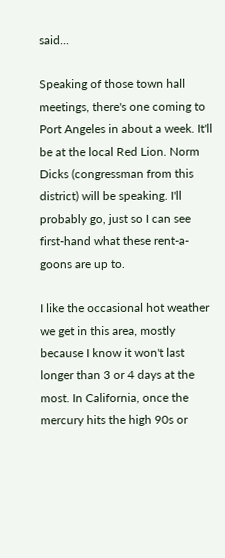said...

Speaking of those town hall meetings, there's one coming to Port Angeles in about a week. It'll be at the local Red Lion. Norm Dicks (congressman from this district) will be speaking. I'll probably go, just so I can see first-hand what these rent-a-goons are up to.

I like the occasional hot weather we get in this area, mostly because I know it won't last longer than 3 or 4 days at the most. In California, once the mercury hits the high 90s or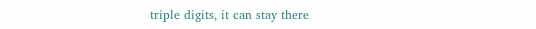triple digits, it can stay there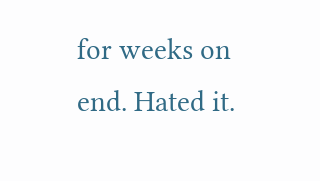for weeks on end. Hated it.